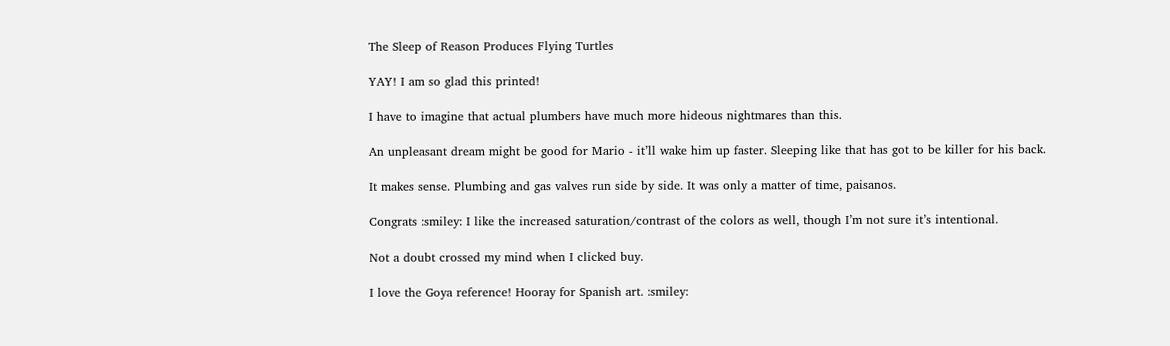The Sleep of Reason Produces Flying Turtles

YAY! I am so glad this printed!

I have to imagine that actual plumbers have much more hideous nightmares than this.

An unpleasant dream might be good for Mario - it’ll wake him up faster. Sleeping like that has got to be killer for his back.

It makes sense. Plumbing and gas valves run side by side. It was only a matter of time, paisanos.

Congrats :smiley: I like the increased saturation/contrast of the colors as well, though I’m not sure it’s intentional.

Not a doubt crossed my mind when I clicked buy.

I love the Goya reference! Hooray for Spanish art. :smiley: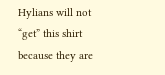Hylians will not “get” this shirt because they are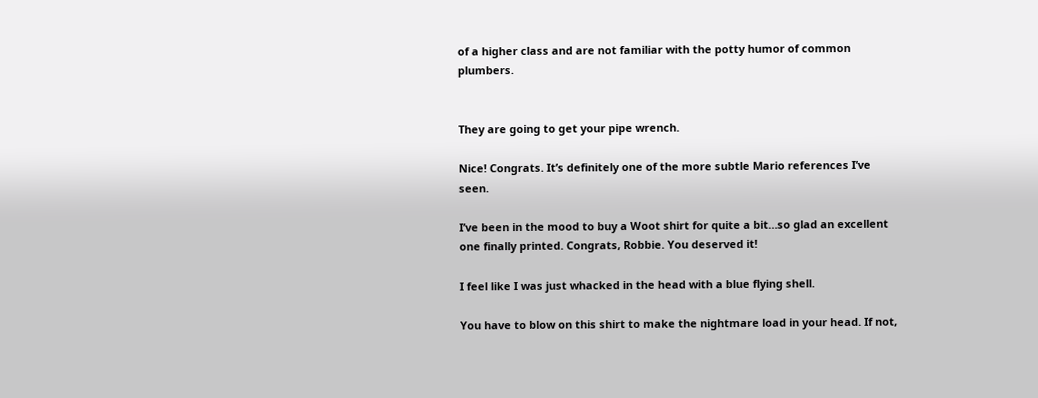of a higher class and are not familiar with the potty humor of common plumbers.


They are going to get your pipe wrench.

Nice! Congrats. It’s definitely one of the more subtle Mario references I’ve seen.

I’ve been in the mood to buy a Woot shirt for quite a bit…so glad an excellent one finally printed. Congrats, Robbie. You deserved it!

I feel like I was just whacked in the head with a blue flying shell.

You have to blow on this shirt to make the nightmare load in your head. If not,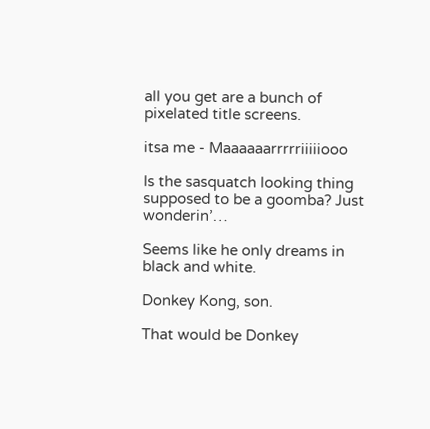all you get are a bunch of pixelated title screens.

itsa me - Maaaaaarrrrriiiiiooo

Is the sasquatch looking thing supposed to be a goomba? Just wonderin’…

Seems like he only dreams in black and white.

Donkey Kong, son.

That would be Donkey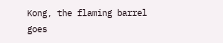Kong, the flaming barrel goes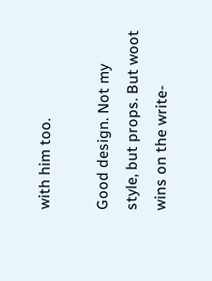with him too.

Good design. Not my style, but props. But woot wins on the write-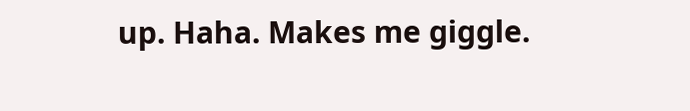up. Haha. Makes me giggle.